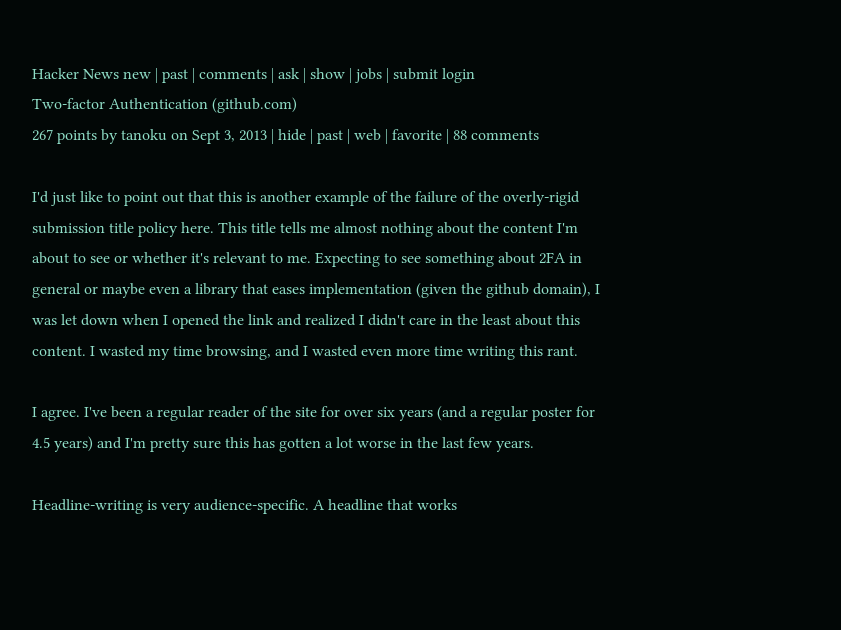Hacker News new | past | comments | ask | show | jobs | submit login
Two-factor Authentication (github.com)
267 points by tanoku on Sept 3, 2013 | hide | past | web | favorite | 88 comments

I'd just like to point out that this is another example of the failure of the overly-rigid submission title policy here. This title tells me almost nothing about the content I'm about to see or whether it's relevant to me. Expecting to see something about 2FA in general or maybe even a library that eases implementation (given the github domain), I was let down when I opened the link and realized I didn't care in the least about this content. I wasted my time browsing, and I wasted even more time writing this rant.

I agree. I've been a regular reader of the site for over six years (and a regular poster for 4.5 years) and I'm pretty sure this has gotten a lot worse in the last few years.

Headline-writing is very audience-specific. A headline that works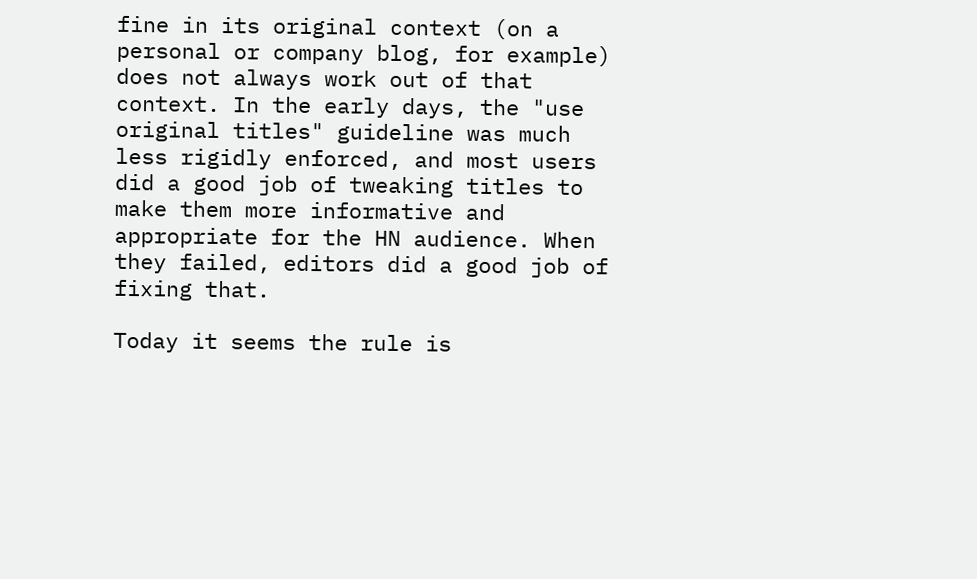fine in its original context (on a personal or company blog, for example) does not always work out of that context. In the early days, the "use original titles" guideline was much less rigidly enforced, and most users did a good job of tweaking titles to make them more informative and appropriate for the HN audience. When they failed, editors did a good job of fixing that.

Today it seems the rule is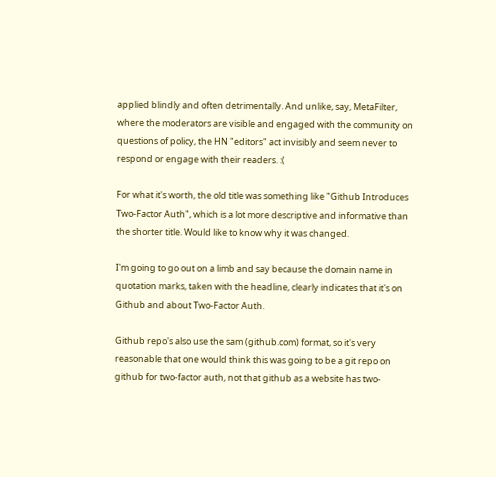applied blindly and often detrimentally. And unlike, say, MetaFilter, where the moderators are visible and engaged with the community on questions of policy, the HN "editors" act invisibly and seem never to respond or engage with their readers. :(

For what it's worth, the old title was something like "Github Introduces Two-Factor Auth", which is a lot more descriptive and informative than the shorter title. Would like to know why it was changed.

I'm going to go out on a limb and say because the domain name in quotation marks, taken with the headline, clearly indicates that it's on Github and about Two-Factor Auth.

Github repo's also use the sam (github.com) format, so it's very reasonable that one would think this was going to be a git repo on github for two-factor auth, not that github as a website has two-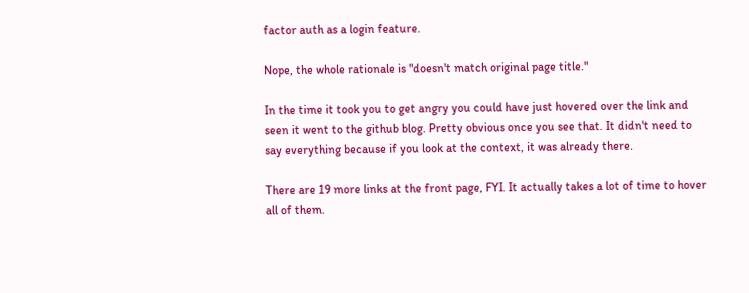factor auth as a login feature.

Nope, the whole rationale is "doesn't match original page title."

In the time it took you to get angry you could have just hovered over the link and seen it went to the github blog. Pretty obvious once you see that. It didn't need to say everything because if you look at the context, it was already there.

There are 19 more links at the front page, FYI. It actually takes a lot of time to hover all of them.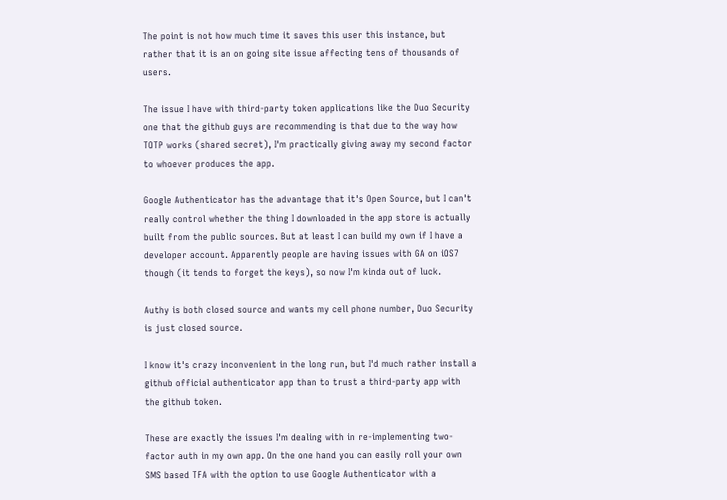The point is not how much time it saves this user this instance, but rather that it is an on going site issue affecting tens of thousands of users.

The issue I have with third-party token applications like the Duo Security one that the github guys are recommending is that due to the way how TOTP works (shared secret), I'm practically giving away my second factor to whoever produces the app.

Google Authenticator has the advantage that it's Open Source, but I can't really control whether the thing I downloaded in the app store is actually built from the public sources. But at least I can build my own if I have a developer account. Apparently people are having issues with GA on iOS7 though (it tends to forget the keys), so now I'm kinda out of luck.

Authy is both closed source and wants my cell phone number, Duo Security is just closed source.

I know it's crazy inconvenient in the long run, but I'd much rather install a github official authenticator app than to trust a third-party app with the github token.

These are exactly the issues I'm dealing with in re-implementing two-factor auth in my own app. On the one hand you can easily roll your own SMS based TFA with the option to use Google Authenticator with a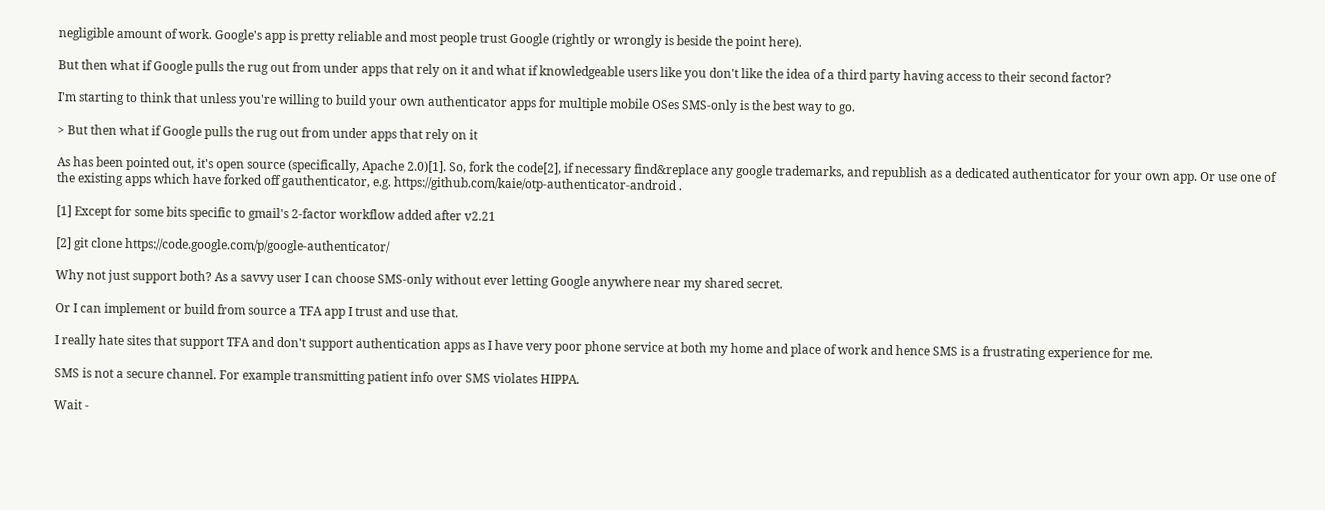negligible amount of work. Google's app is pretty reliable and most people trust Google (rightly or wrongly is beside the point here).

But then what if Google pulls the rug out from under apps that rely on it and what if knowledgeable users like you don't like the idea of a third party having access to their second factor?

I'm starting to think that unless you're willing to build your own authenticator apps for multiple mobile OSes SMS-only is the best way to go.

> But then what if Google pulls the rug out from under apps that rely on it

As has been pointed out, it's open source (specifically, Apache 2.0)[1]. So, fork the code[2], if necessary find&replace any google trademarks, and republish as a dedicated authenticator for your own app. Or use one of the existing apps which have forked off gauthenticator, e.g. https://github.com/kaie/otp-authenticator-android .

[1] Except for some bits specific to gmail's 2-factor workflow added after v2.21

[2] git clone https://code.google.com/p/google-authenticator/

Why not just support both? As a savvy user I can choose SMS-only without ever letting Google anywhere near my shared secret.

Or I can implement or build from source a TFA app I trust and use that.

I really hate sites that support TFA and don't support authentication apps as I have very poor phone service at both my home and place of work and hence SMS is a frustrating experience for me.

SMS is not a secure channel. For example transmitting patient info over SMS violates HIPPA.

Wait -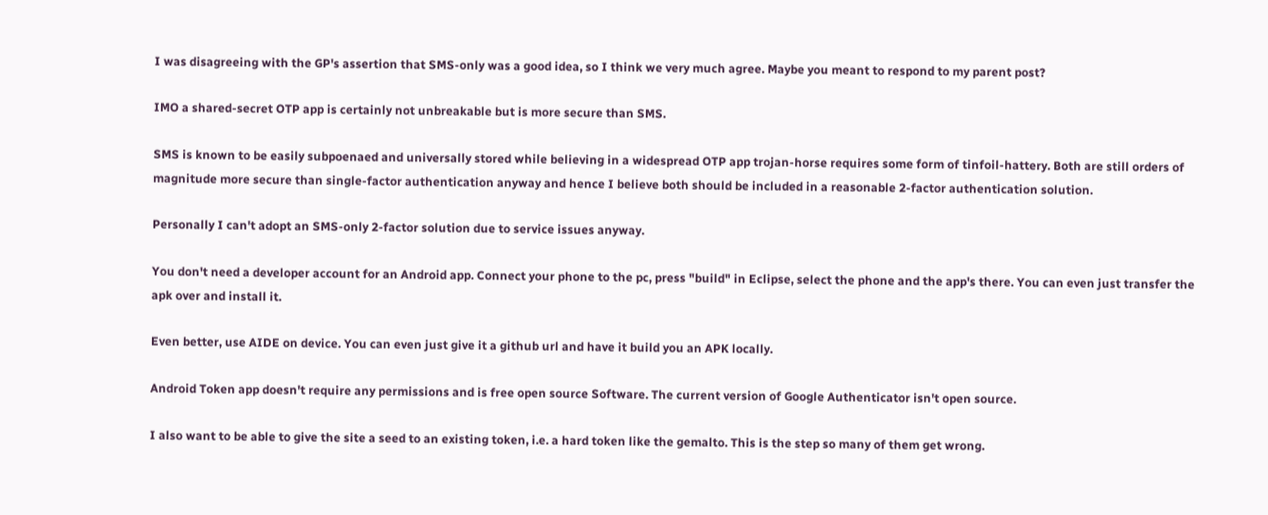I was disagreeing with the GP's assertion that SMS-only was a good idea, so I think we very much agree. Maybe you meant to respond to my parent post?

IMO a shared-secret OTP app is certainly not unbreakable but is more secure than SMS.

SMS is known to be easily subpoenaed and universally stored while believing in a widespread OTP app trojan-horse requires some form of tinfoil-hattery. Both are still orders of magnitude more secure than single-factor authentication anyway and hence I believe both should be included in a reasonable 2-factor authentication solution.

Personally I can't adopt an SMS-only 2-factor solution due to service issues anyway.

You don't need a developer account for an Android app. Connect your phone to the pc, press "build" in Eclipse, select the phone and the app's there. You can even just transfer the apk over and install it.

Even better, use AIDE on device. You can even just give it a github url and have it build you an APK locally.

Android Token app doesn't require any permissions and is free open source Software. The current version of Google Authenticator isn't open source.

I also want to be able to give the site a seed to an existing token, i.e. a hard token like the gemalto. This is the step so many of them get wrong.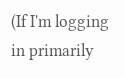(If I'm logging in primarily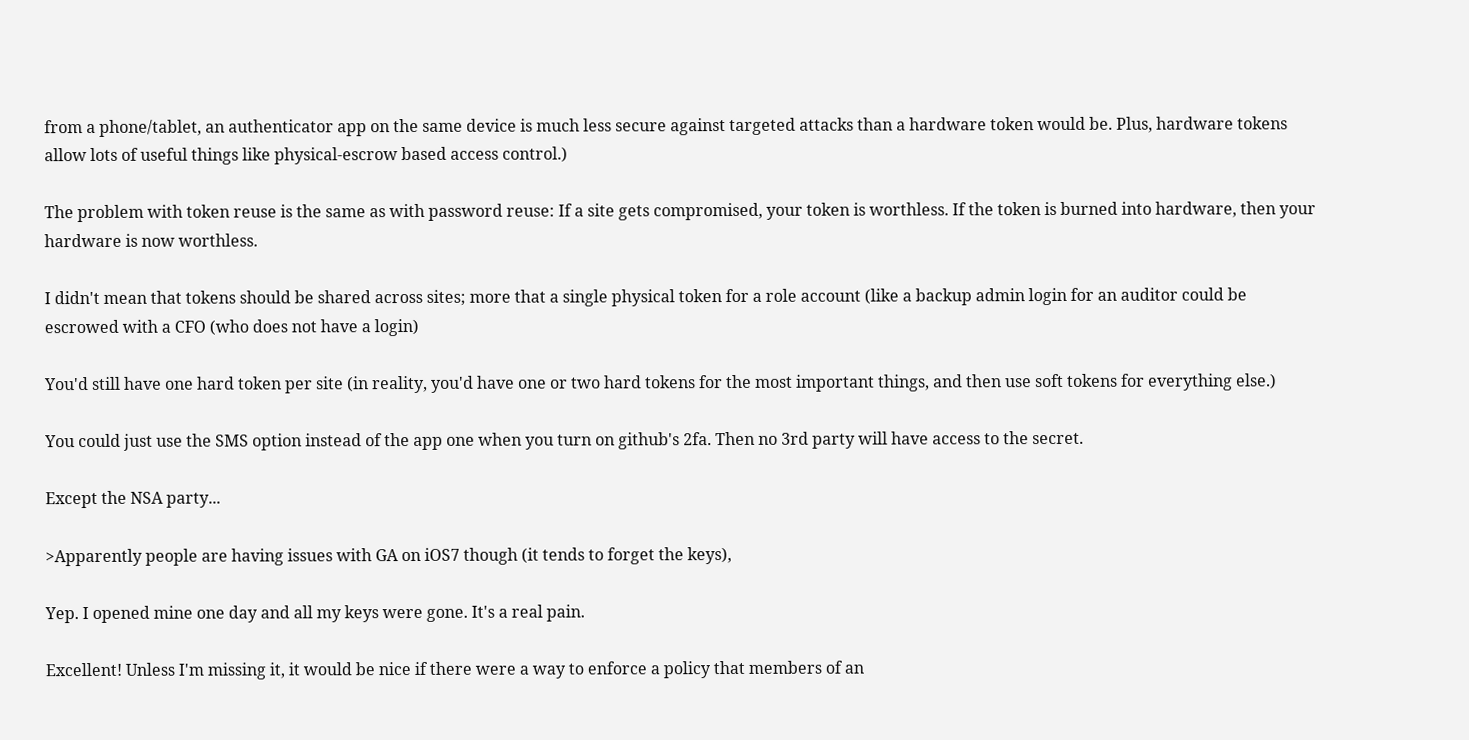from a phone/tablet, an authenticator app on the same device is much less secure against targeted attacks than a hardware token would be. Plus, hardware tokens allow lots of useful things like physical-escrow based access control.)

The problem with token reuse is the same as with password reuse: If a site gets compromised, your token is worthless. If the token is burned into hardware, then your hardware is now worthless.

I didn't mean that tokens should be shared across sites; more that a single physical token for a role account (like a backup admin login for an auditor could be escrowed with a CFO (who does not have a login)

You'd still have one hard token per site (in reality, you'd have one or two hard tokens for the most important things, and then use soft tokens for everything else.)

You could just use the SMS option instead of the app one when you turn on github's 2fa. Then no 3rd party will have access to the secret.

Except the NSA party...

>Apparently people are having issues with GA on iOS7 though (it tends to forget the keys),

Yep. I opened mine one day and all my keys were gone. It's a real pain.

Excellent! Unless I'm missing it, it would be nice if there were a way to enforce a policy that members of an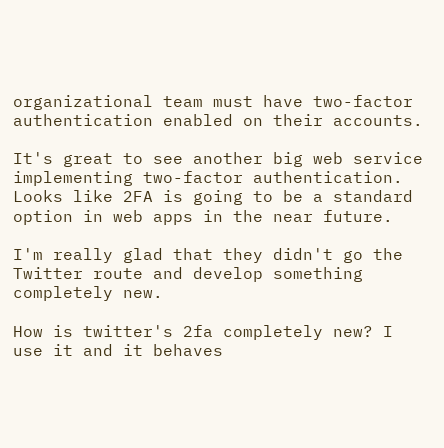organizational team must have two-factor authentication enabled on their accounts.

It's great to see another big web service implementing two-factor authentication. Looks like 2FA is going to be a standard option in web apps in the near future.

I'm really glad that they didn't go the Twitter route and develop something completely new.

How is twitter's 2fa completely new? I use it and it behaves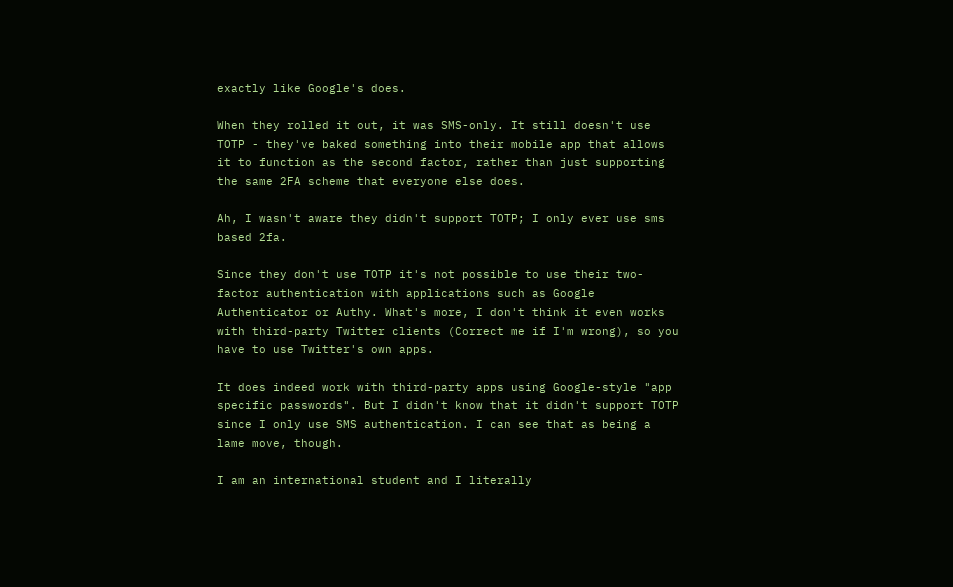exactly like Google's does.

When they rolled it out, it was SMS-only. It still doesn't use TOTP - they've baked something into their mobile app that allows it to function as the second factor, rather than just supporting the same 2FA scheme that everyone else does.

Ah, I wasn't aware they didn't support TOTP; I only ever use sms based 2fa.

Since they don't use TOTP it's not possible to use their two-factor authentication with applications such as Google Authenticator or Authy. What's more, I don't think it even works with third-party Twitter clients (Correct me if I'm wrong), so you have to use Twitter's own apps.

It does indeed work with third-party apps using Google-style "app specific passwords". But I didn't know that it didn't support TOTP since I only use SMS authentication. I can see that as being a lame move, though.

I am an international student and I literally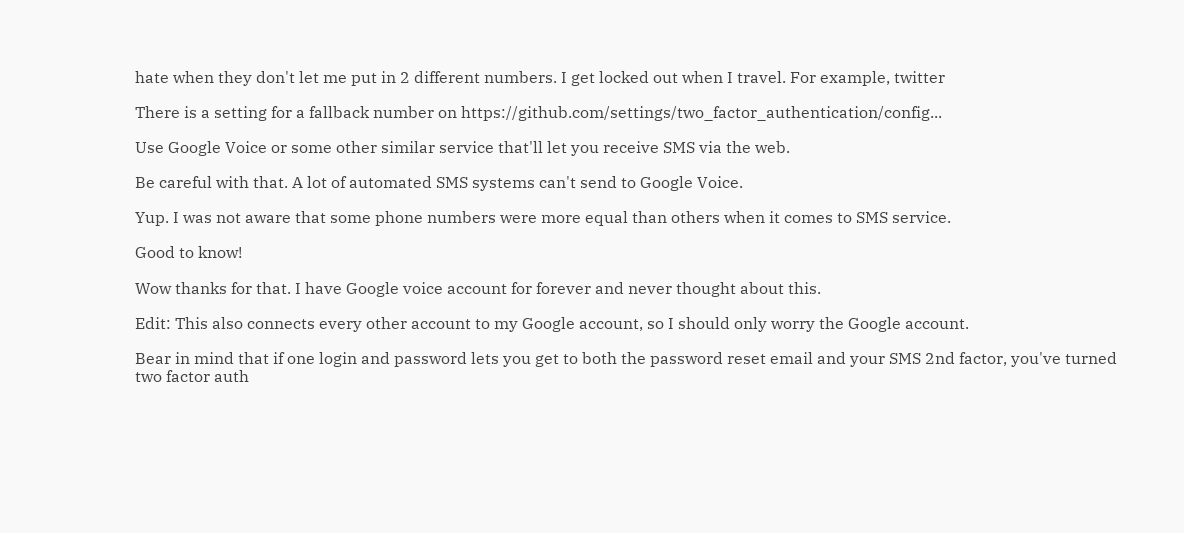hate when they don't let me put in 2 different numbers. I get locked out when I travel. For example, twitter

There is a setting for a fallback number on https://github.com/settings/two_factor_authentication/config...

Use Google Voice or some other similar service that'll let you receive SMS via the web.

Be careful with that. A lot of automated SMS systems can't send to Google Voice.

Yup. I was not aware that some phone numbers were more equal than others when it comes to SMS service.

Good to know!

Wow thanks for that. I have Google voice account for forever and never thought about this.

Edit: This also connects every other account to my Google account, so I should only worry the Google account.

Bear in mind that if one login and password lets you get to both the password reset email and your SMS 2nd factor, you've turned two factor auth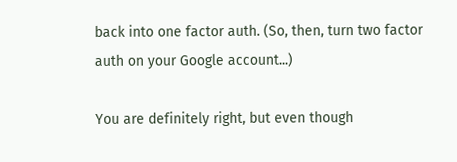back into one factor auth. (So, then, turn two factor auth on your Google account...)

You are definitely right, but even though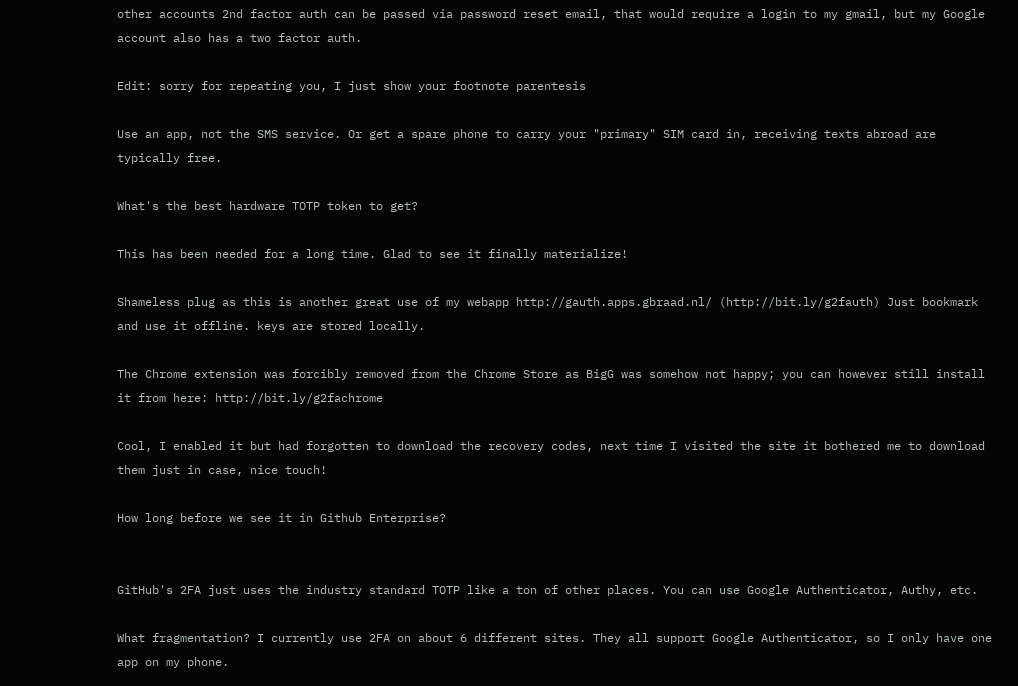other accounts 2nd factor auth can be passed via password reset email, that would require a login to my gmail, but my Google account also has a two factor auth.

Edit: sorry for repeating you, I just show your footnote parentesis

Use an app, not the SMS service. Or get a spare phone to carry your "primary" SIM card in, receiving texts abroad are typically free.

What's the best hardware TOTP token to get?

This has been needed for a long time. Glad to see it finally materialize!

Shameless plug as this is another great use of my webapp http://gauth.apps.gbraad.nl/ (http://bit.ly/g2fauth) Just bookmark and use it offline. keys are stored locally.

The Chrome extension was forcibly removed from the Chrome Store as BigG was somehow not happy; you can however still install it from here: http://bit.ly/g2fachrome

Cool, I enabled it but had forgotten to download the recovery codes, next time I visited the site it bothered me to download them just in case, nice touch!

How long before we see it in Github Enterprise?


GitHub's 2FA just uses the industry standard TOTP like a ton of other places. You can use Google Authenticator, Authy, etc.

What fragmentation? I currently use 2FA on about 6 different sites. They all support Google Authenticator, so I only have one app on my phone.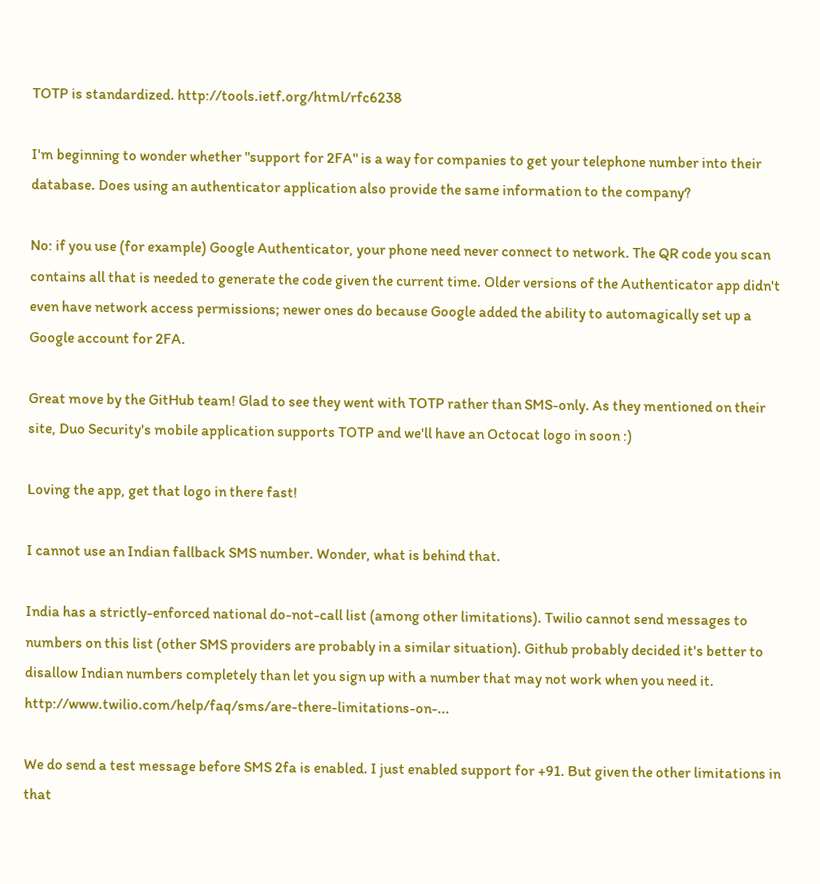TOTP is standardized. http://tools.ietf.org/html/rfc6238

I'm beginning to wonder whether "support for 2FA" is a way for companies to get your telephone number into their database. Does using an authenticator application also provide the same information to the company?

No: if you use (for example) Google Authenticator, your phone need never connect to network. The QR code you scan contains all that is needed to generate the code given the current time. Older versions of the Authenticator app didn't even have network access permissions; newer ones do because Google added the ability to automagically set up a Google account for 2FA.

Great move by the GitHub team! Glad to see they went with TOTP rather than SMS-only. As they mentioned on their site, Duo Security's mobile application supports TOTP and we'll have an Octocat logo in soon :)

Loving the app, get that logo in there fast!

I cannot use an Indian fallback SMS number. Wonder, what is behind that.

India has a strictly-enforced national do-not-call list (among other limitations). Twilio cannot send messages to numbers on this list (other SMS providers are probably in a similar situation). Github probably decided it's better to disallow Indian numbers completely than let you sign up with a number that may not work when you need it. http://www.twilio.com/help/faq/sms/are-there-limitations-on-...

We do send a test message before SMS 2fa is enabled. I just enabled support for +91. But given the other limitations in that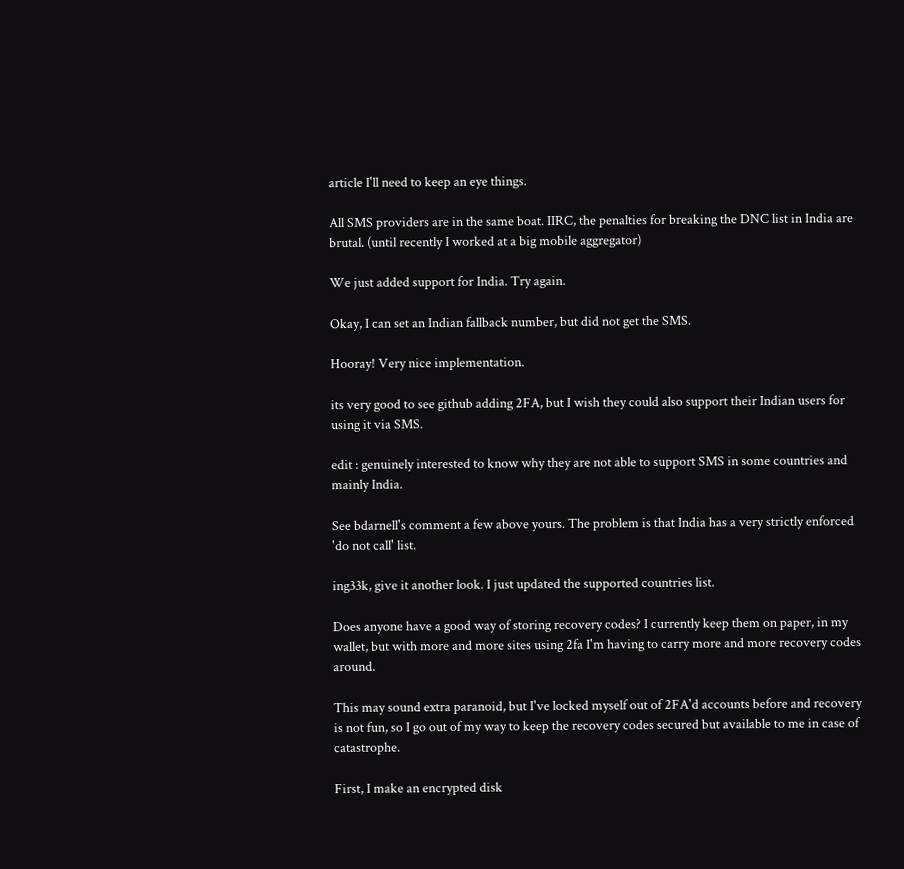article I'll need to keep an eye things.

All SMS providers are in the same boat. IIRC, the penalties for breaking the DNC list in India are brutal. (until recently I worked at a big mobile aggregator)

We just added support for India. Try again.

Okay, I can set an Indian fallback number, but did not get the SMS.

Hooray! Very nice implementation.

its very good to see github adding 2FA, but I wish they could also support their Indian users for using it via SMS.

edit : genuinely interested to know why they are not able to support SMS in some countries and mainly India.

See bdarnell's comment a few above yours. The problem is that India has a very strictly enforced 'do not call' list.

ing33k, give it another look. I just updated the supported countries list.

Does anyone have a good way of storing recovery codes? I currently keep them on paper, in my wallet, but with more and more sites using 2fa I'm having to carry more and more recovery codes around.

This may sound extra paranoid, but I've locked myself out of 2FA'd accounts before and recovery is not fun, so I go out of my way to keep the recovery codes secured but available to me in case of catastrophe.

First, I make an encrypted disk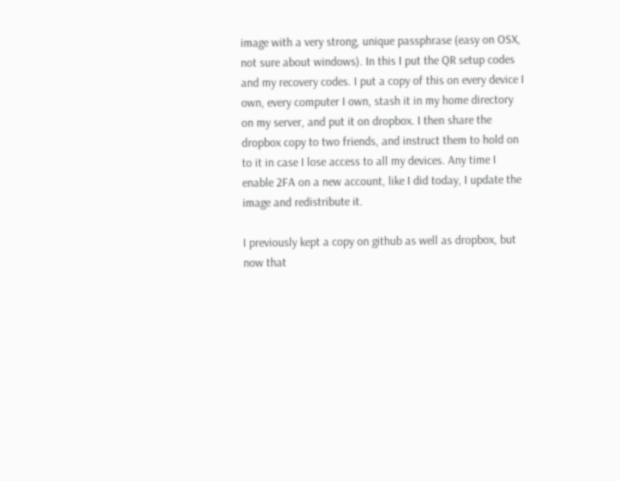image with a very strong, unique passphrase (easy on OSX, not sure about windows). In this I put the QR setup codes and my recovery codes. I put a copy of this on every device I own, every computer I own, stash it in my home directory on my server, and put it on dropbox. I then share the dropbox copy to two friends, and instruct them to hold on to it in case I lose access to all my devices. Any time I enable 2FA on a new account, like I did today, I update the image and redistribute it.

I previously kept a copy on github as well as dropbox, but now that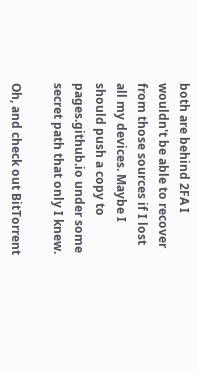both are behind 2FA I wouldn't be able to recover from those sources if I lost all my devices. Maybe I should push a copy to pages.github.io under some secret path that only I knew.

Oh, and check out BitTorrent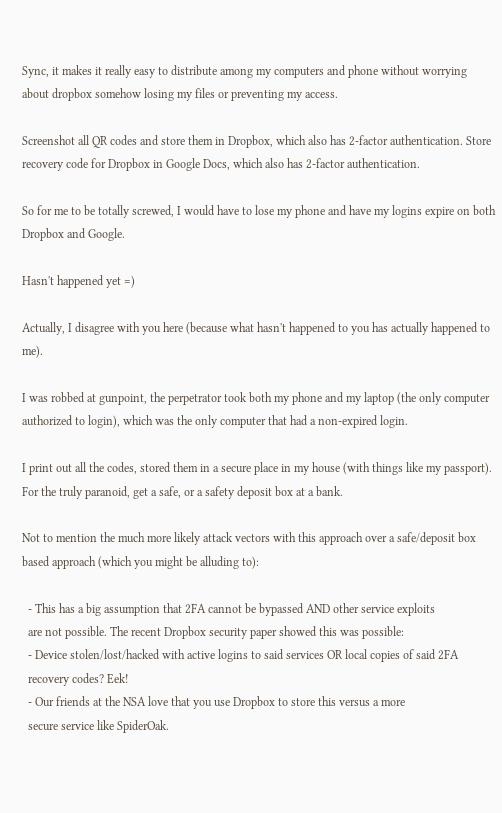Sync, it makes it really easy to distribute among my computers and phone without worrying about dropbox somehow losing my files or preventing my access.

Screenshot all QR codes and store them in Dropbox, which also has 2-factor authentication. Store recovery code for Dropbox in Google Docs, which also has 2-factor authentication.

So for me to be totally screwed, I would have to lose my phone and have my logins expire on both Dropbox and Google.

Hasn't happened yet =)

Actually, I disagree with you here (because what hasn't happened to you has actually happened to me).

I was robbed at gunpoint, the perpetrator took both my phone and my laptop (the only computer authorized to login), which was the only computer that had a non-expired login.

I print out all the codes, stored them in a secure place in my house (with things like my passport). For the truly paranoid, get a safe, or a safety deposit box at a bank.

Not to mention the much more likely attack vectors with this approach over a safe/deposit box based approach (which you might be alluding to):

  - This has a big assumption that 2FA cannot be bypassed AND other service exploits
  are not possible. The recent Dropbox security paper showed this was possible:
  - Device stolen/lost/hacked with active logins to said services OR local copies of said 2FA
  recovery codes? Eek!
  - Our friends at the NSA love that you use Dropbox to store this versus a more
  secure service like SpiderOak.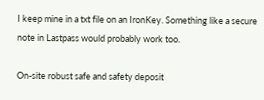I keep mine in a txt file on an IronKey. Something like a secure note in Lastpass would probably work too.

On-site robust safe and safety deposit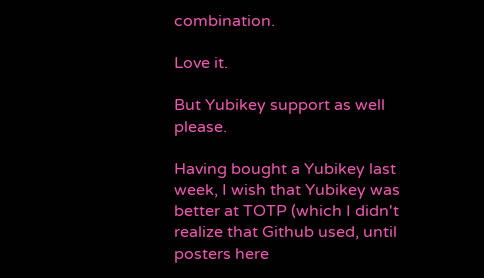combination.

Love it.

But Yubikey support as well please.

Having bought a Yubikey last week, I wish that Yubikey was better at TOTP (which I didn't realize that Github used, until posters here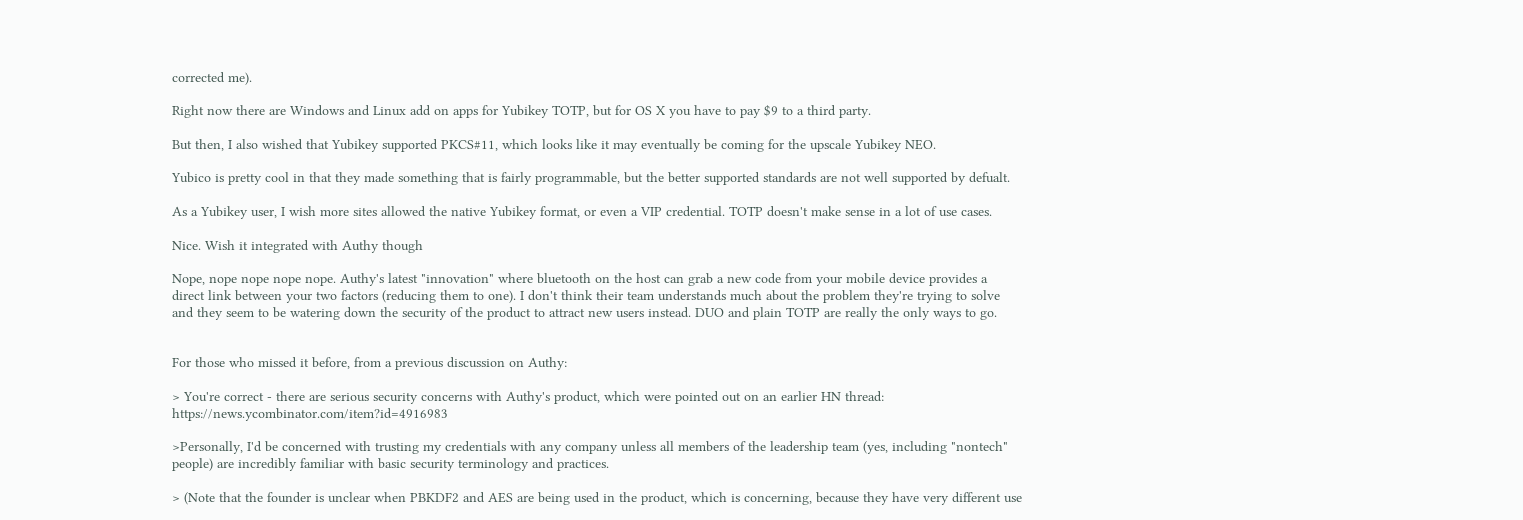corrected me).

Right now there are Windows and Linux add on apps for Yubikey TOTP, but for OS X you have to pay $9 to a third party.

But then, I also wished that Yubikey supported PKCS#11, which looks like it may eventually be coming for the upscale Yubikey NEO.

Yubico is pretty cool in that they made something that is fairly programmable, but the better supported standards are not well supported by defualt.

As a Yubikey user, I wish more sites allowed the native Yubikey format, or even a VIP credential. TOTP doesn't make sense in a lot of use cases.

Nice. Wish it integrated with Authy though

Nope, nope nope nope nope. Authy's latest "innovation" where bluetooth on the host can grab a new code from your mobile device provides a direct link between your two factors (reducing them to one). I don't think their team understands much about the problem they're trying to solve and they seem to be watering down the security of the product to attract new users instead. DUO and plain TOTP are really the only ways to go.


For those who missed it before, from a previous discussion on Authy:

> You're correct - there are serious security concerns with Authy's product, which were pointed out on an earlier HN thread: https://news.ycombinator.com/item?id=4916983

>Personally, I'd be concerned with trusting my credentials with any company unless all members of the leadership team (yes, including "nontech" people) are incredibly familiar with basic security terminology and practices.

> (Note that the founder is unclear when PBKDF2 and AES are being used in the product, which is concerning, because they have very different use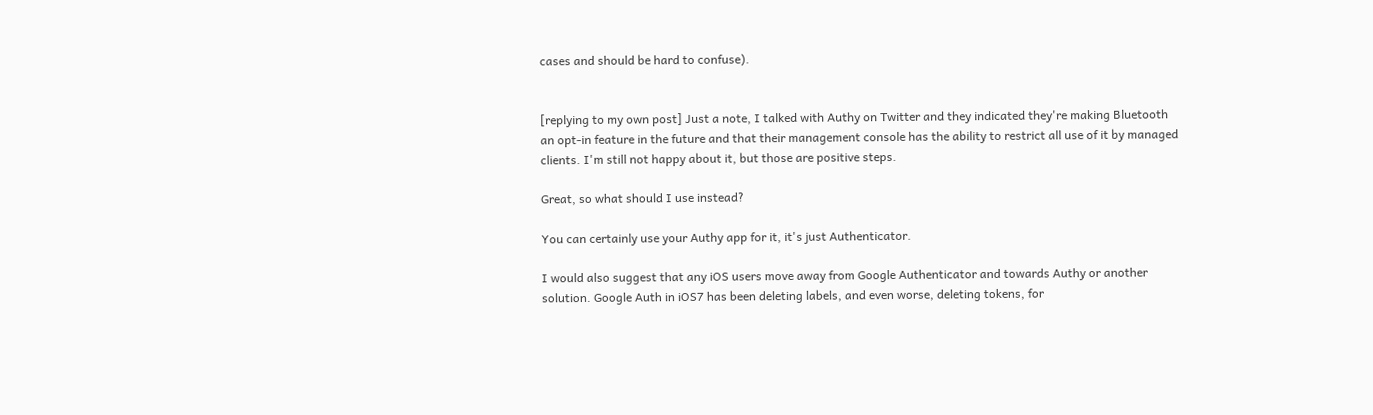cases and should be hard to confuse).


[replying to my own post] Just a note, I talked with Authy on Twitter and they indicated they're making Bluetooth an opt-in feature in the future and that their management console has the ability to restrict all use of it by managed clients. I'm still not happy about it, but those are positive steps.

Great, so what should I use instead?

You can certainly use your Authy app for it, it's just Authenticator.

I would also suggest that any iOS users move away from Google Authenticator and towards Authy or another solution. Google Auth in iOS7 has been deleting labels, and even worse, deleting tokens, for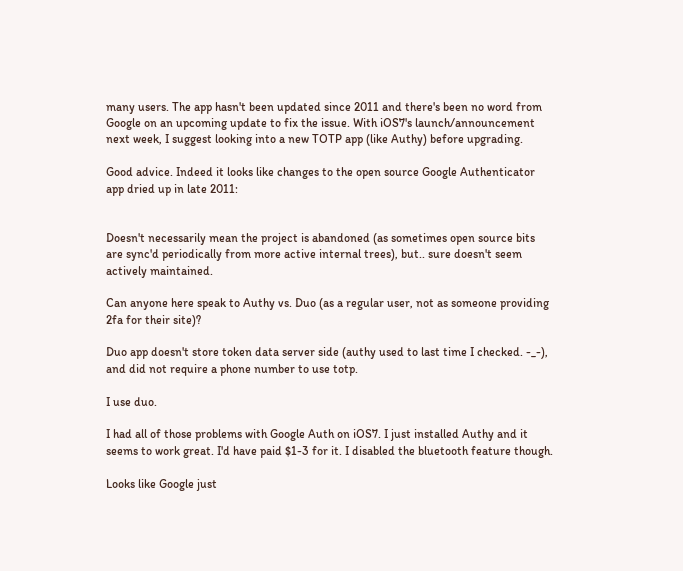many users. The app hasn't been updated since 2011 and there's been no word from Google on an upcoming update to fix the issue. With iOS7's launch/announcement next week, I suggest looking into a new TOTP app (like Authy) before upgrading.

Good advice. Indeed it looks like changes to the open source Google Authenticator app dried up in late 2011:


Doesn't necessarily mean the project is abandoned (as sometimes open source bits are sync'd periodically from more active internal trees), but.. sure doesn't seem actively maintained.

Can anyone here speak to Authy vs. Duo (as a regular user, not as someone providing 2fa for their site)?

Duo app doesn't store token data server side (authy used to last time I checked. -_-), and did not require a phone number to use totp.

I use duo.

I had all of those problems with Google Auth on iOS7. I just installed Authy and it seems to work great. I'd have paid $1-3 for it. I disabled the bluetooth feature though.

Looks like Google just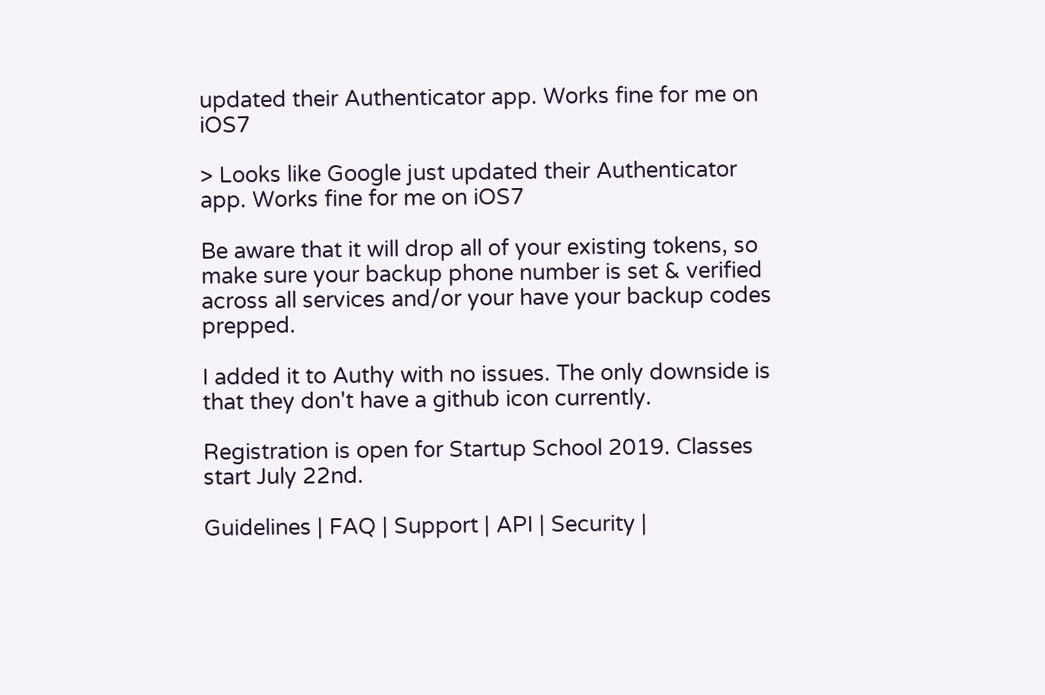updated their Authenticator app. Works fine for me on iOS7

> Looks like Google just updated their Authenticator app. Works fine for me on iOS7

Be aware that it will drop all of your existing tokens, so make sure your backup phone number is set & verified across all services and/or your have your backup codes prepped.

I added it to Authy with no issues. The only downside is that they don't have a github icon currently.

Registration is open for Startup School 2019. Classes start July 22nd.

Guidelines | FAQ | Support | API | Security |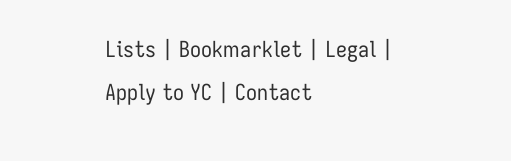Lists | Bookmarklet | Legal | Apply to YC | Contact